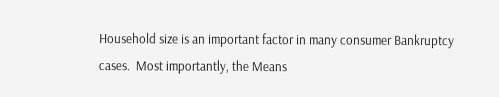Household size is an important factor in many consumer Bankruptcy cases.  Most importantly, the Means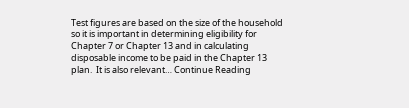Test figures are based on the size of the household so it is important in determining eligibility for Chapter 7 or Chapter 13 and in calculating disposable income to be paid in the Chapter 13 plan.  It is also relevant… Continue Reading